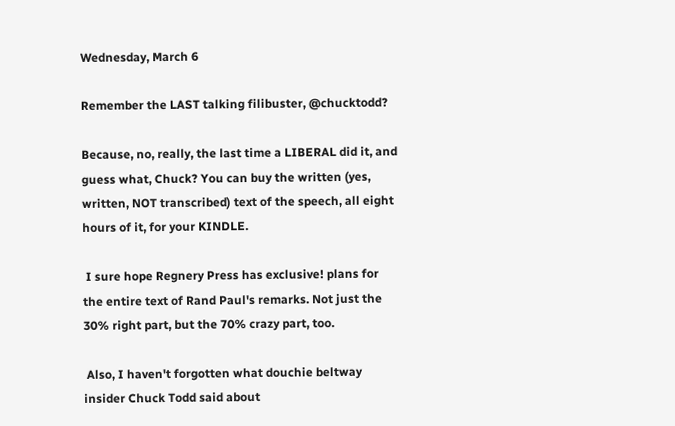Wednesday, March 6

Remember the LAST talking filibuster, @chucktodd?

Because, no, really, the last time a LIBERAL did it, and guess what, Chuck? You can buy the written (yes, written, NOT transcribed) text of the speech, all eight hours of it, for your KINDLE.

 I sure hope Regnery Press has exclusive! plans for the entire text of Rand Paul's remarks. Not just the 30% right part, but the 70% crazy part, too.

 Also, I haven't forgotten what douchie beltway insider Chuck Todd said about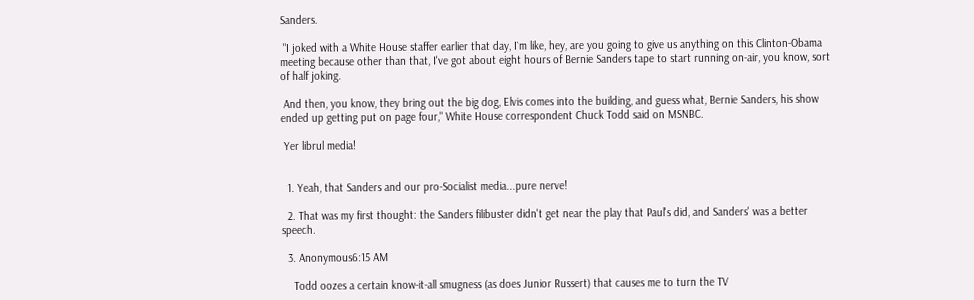Sanders.

 "I joked with a White House staffer earlier that day, I`m like, hey, are you going to give us anything on this Clinton-Obama meeting because other than that, I've got about eight hours of Bernie Sanders tape to start running on-air, you know, sort of half joking.

 And then, you know, they bring out the big dog, Elvis comes into the building, and guess what, Bernie Sanders, his show ended up getting put on page four," White House correspondent Chuck Todd said on MSNBC.

 Yer librul media!


  1. Yeah, that Sanders and our pro-Socialist media...pure nerve!

  2. That was my first thought: the Sanders filibuster didn't get near the play that Paul's did, and Sanders' was a better speech.

  3. Anonymous6:15 AM

    Todd oozes a certain know-it-all smugness (as does Junior Russert) that causes me to turn the TV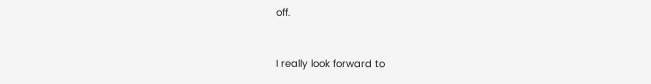off.


I really look forward to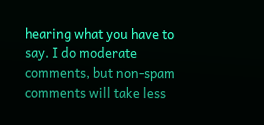hearing what you have to say. I do moderate comments, but non-spam comments will take less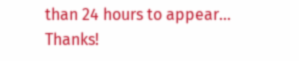than 24 hours to appear... Thanks!